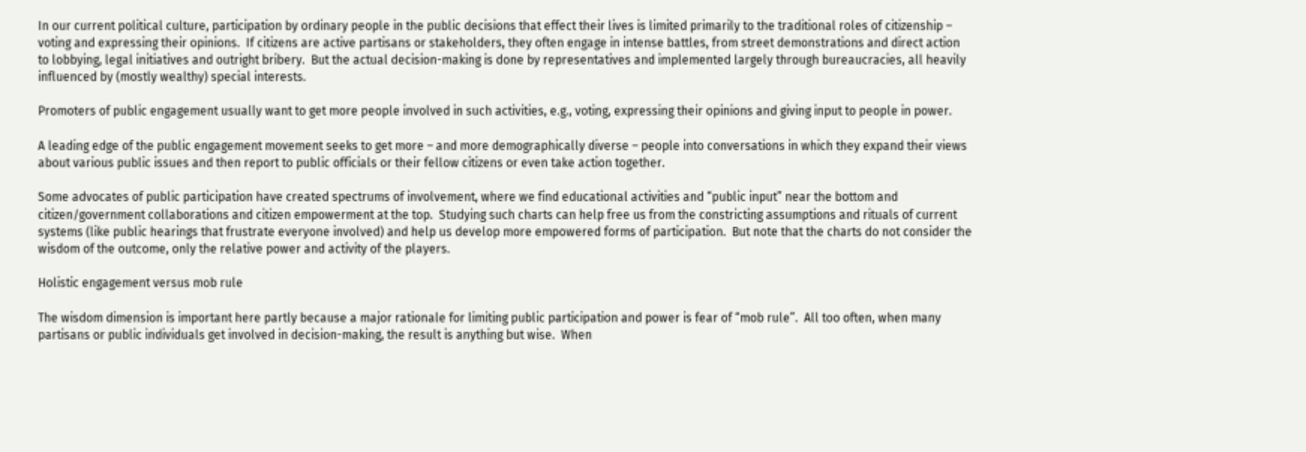In our current political culture, participation by ordinary people in the public decisions that effect their lives is limited primarily to the traditional roles of citizenship – voting and expressing their opinions.  If citizens are active partisans or stakeholders, they often engage in intense battles, from street demonstrations and direct action to lobbying, legal initiatives and outright bribery.  But the actual decision-making is done by representatives and implemented largely through bureaucracies, all heavily influenced by (mostly wealthy) special interests.

Promoters of public engagement usually want to get more people involved in such activities, e.g., voting, expressing their opinions and giving input to people in power.

A leading edge of the public engagement movement seeks to get more – and more demographically diverse – people into conversations in which they expand their views about various public issues and then report to public officials or their fellow citizens or even take action together.

Some advocates of public participation have created spectrums of involvement, where we find educational activities and “public input” near the bottom and citizen/government collaborations and citizen empowerment at the top.  Studying such charts can help free us from the constricting assumptions and rituals of current systems (like public hearings that frustrate everyone involved) and help us develop more empowered forms of participation.  But note that the charts do not consider the wisdom of the outcome, only the relative power and activity of the players.

Holistic engagement versus mob rule

The wisdom dimension is important here partly because a major rationale for limiting public participation and power is fear of “mob rule”.  All too often, when many partisans or public individuals get involved in decision-making, the result is anything but wise.  When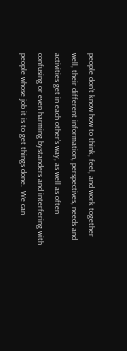people don’t know how to think, feel, and work together well, their different information, perspectives, needs and activities get in each other’s way, as well as often confusing or even harming bystanders and interfering with people whose job it is to get things done.  We can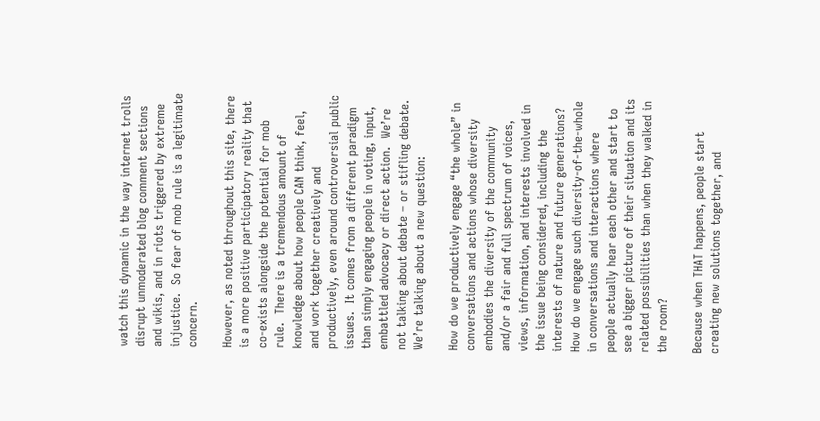watch this dynamic in the way internet trolls disrupt unmoderated blog comment sections and wikis, and in riots triggered by extreme injustice.  So fear of mob rule is a legitimate concern.

However, as noted throughout this site, there is a more positive participatory reality that co-exists alongside the potential for mob rule.  There is a tremendous amount of knowledge about how people CAN think, feel, and work together creatively and productively, even around controversial public issues.  It comes from a different paradigm than simply engaging people in voting, input, embattled advocacy or direct action.  We’re not talking about debate – or stifling debate. We’re talking about a new question:

How do we productively engage “the whole” in conversations and actions whose diversity embodies the diversity of the community and/or a fair and full spectrum of voices, views, information, and interests involved in the issue being considered, including the interests of nature and future generations?  How do we engage such diversity-of-the-whole in conversations and interactions where people actually hear each other and start to see a bigger picture of their situation and its related possibilities than when they walked in the room?

Because when THAT happens, people start creating new solutions together, and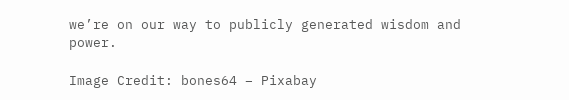we’re on our way to publicly generated wisdom and power.

Image Credit: bones64 – Pixabay